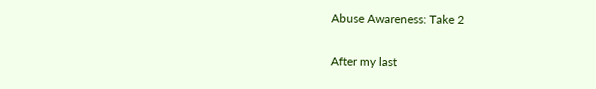Abuse Awareness: Take 2

After my last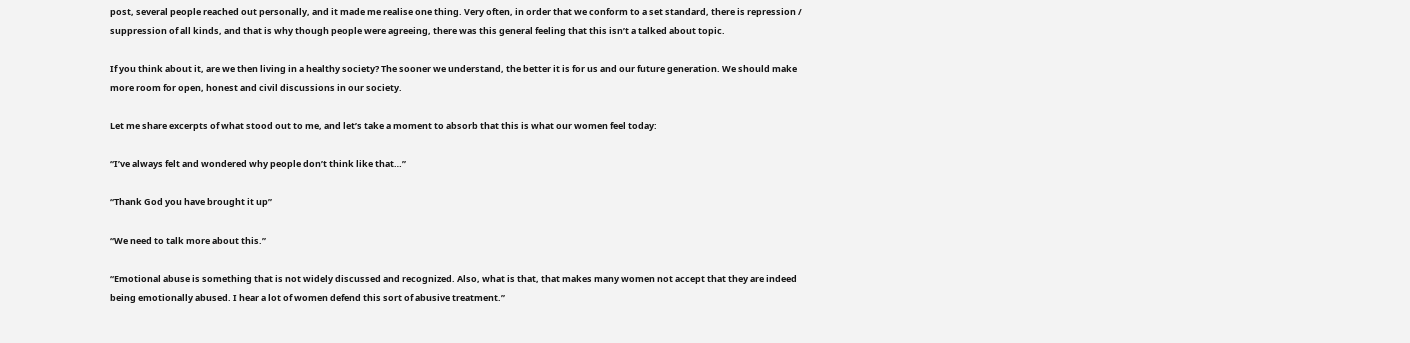post, several people reached out personally, and it made me realise one thing. Very often, in order that we conform to a set standard, there is repression / suppression of all kinds, and that is why though people were agreeing, there was this general feeling that this isn’t a talked about topic.

If you think about it, are we then living in a healthy society? The sooner we understand, the better it is for us and our future generation. We should make more room for open, honest and civil discussions in our society.

Let me share excerpts of what stood out to me, and let’s take a moment to absorb that this is what our women feel today:

“I’ve always felt and wondered why people don’t think like that…”

“Thank God you have brought it up”

“We need to talk more about this.”

“Emotional abuse is something that is not widely discussed and recognized. Also, what is that, that makes many women not accept that they are indeed being emotionally abused. I hear a lot of women defend this sort of abusive treatment.”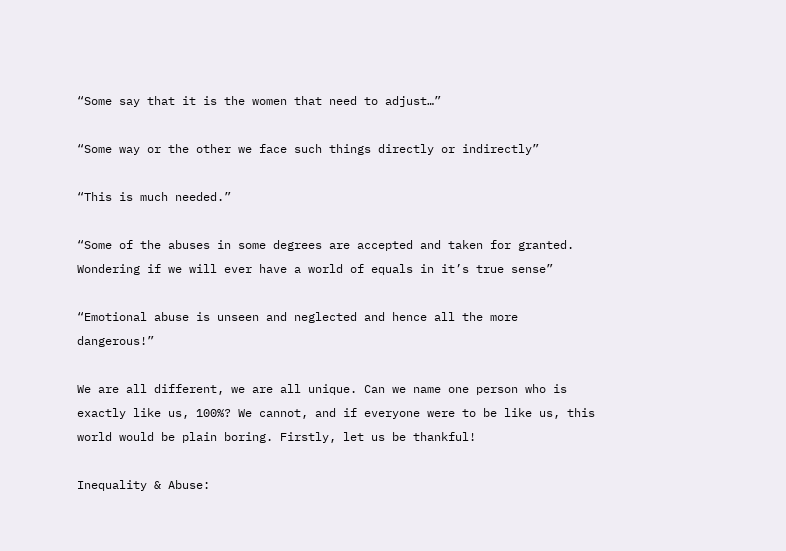“Some say that it is the women that need to adjust…”

“Some way or the other we face such things directly or indirectly”

“This is much needed.”

“Some of the abuses in some degrees are accepted and taken for granted. Wondering if we will ever have a world of equals in it’s true sense”

“Emotional abuse is unseen and neglected and hence all the more dangerous!”

We are all different, we are all unique. Can we name one person who is exactly like us, 100%? We cannot, and if everyone were to be like us, this world would be plain boring. Firstly, let us be thankful!

Inequality & Abuse: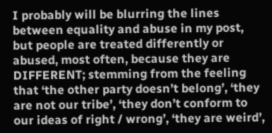I probably will be blurring the lines between equality and abuse in my post, but people are treated differently or abused, most often, because they are DIFFERENT; stemming from the feeling that ‘the other party doesn’t belong’, ‘they are not our tribe’, ‘they don’t conform to our ideas of right / wrong’, ‘they are weird’,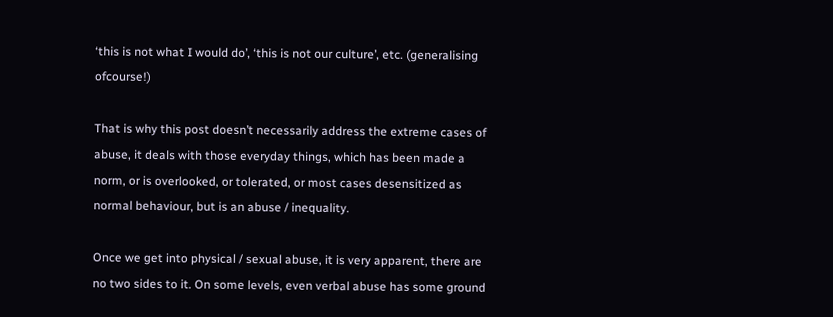‘this is not what I would do’, ‘this is not our culture’, etc. (generalising ofcourse!)

That is why this post doesn’t necessarily address the extreme cases of abuse, it deals with those everyday things, which has been made a norm, or is overlooked, or tolerated, or most cases desensitized as normal behaviour, but is an abuse / inequality.

Once we get into physical / sexual abuse, it is very apparent, there are no two sides to it. On some levels, even verbal abuse has some ground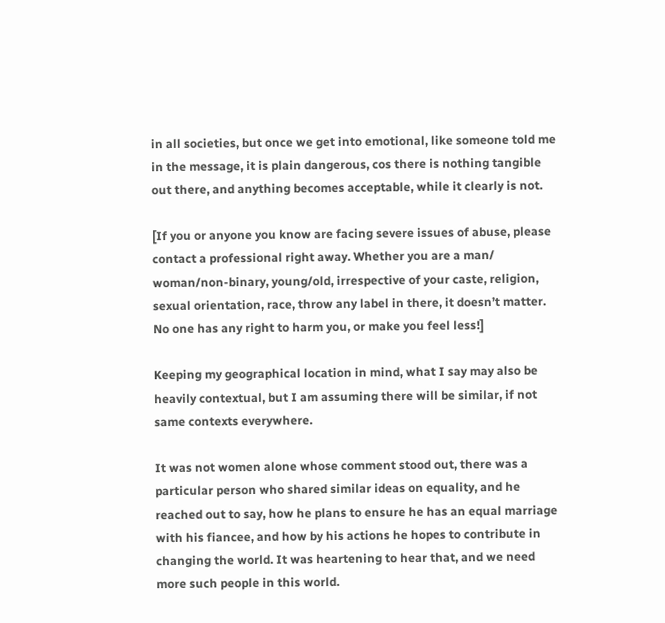in all societies, but once we get into emotional, like someone told me in the message, it is plain dangerous, cos there is nothing tangible out there, and anything becomes acceptable, while it clearly is not.

[If you or anyone you know are facing severe issues of abuse, please contact a professional right away. Whether you are a man/ woman/non-binary, young/old, irrespective of your caste, religion, sexual orientation, race, throw any label in there, it doesn’t matter. No one has any right to harm you, or make you feel less!]

Keeping my geographical location in mind, what I say may also be heavily contextual, but I am assuming there will be similar, if not same contexts everywhere.

It was not women alone whose comment stood out, there was a particular person who shared similar ideas on equality, and he reached out to say, how he plans to ensure he has an equal marriage with his fiancee, and how by his actions he hopes to contribute in changing the world. It was heartening to hear that, and we need more such people in this world.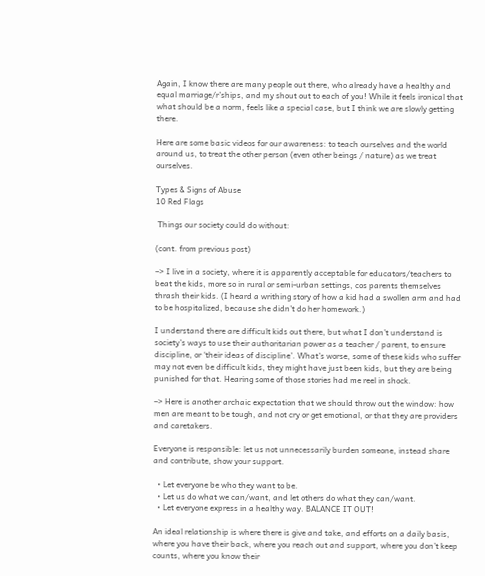Again, I know there are many people out there, who already have a healthy and equal marriage/r’ships, and my shout out to each of you! While it feels ironical that what should be a norm, feels like a special case, but I think we are slowly getting there.

Here are some basic videos for our awareness: to teach ourselves and the world around us, to treat the other person (even other beings / nature) as we treat ourselves.

Types & Signs of Abuse
10 Red Flags

 Things our society could do without:

(cont. from previous post)

–> I live in a society, where it is apparently acceptable for educators/teachers to beat the kids, more so in rural or semi-urban settings, cos parents themselves thrash their kids. (I heard a writhing story of how a kid had a swollen arm and had to be hospitalized, because she didn’t do her homework.)

I understand there are difficult kids out there, but what I don’t understand is society’s ways to use their authoritarian power as a teacher / parent, to ensure discipline, or ‘their ideas of discipline’. What’s worse, some of these kids who suffer may not even be difficult kids, they might have just been kids, but they are being punished for that. Hearing some of those stories had me reel in shock.

–> Here is another archaic expectation that we should throw out the window: how men are meant to be tough, and not cry or get emotional, or that they are providers and caretakers.

Everyone is responsible: let us not unnecessarily burden someone, instead share and contribute, show your support.

  • Let everyone be who they want to be.
  • Let us do what we can/want, and let others do what they can/want.
  • Let everyone express in a healthy way. BALANCE IT OUT!

An ideal relationship is where there is give and take, and efforts on a daily basis, where you have their back, where you reach out and support, where you don’t keep counts, where you know their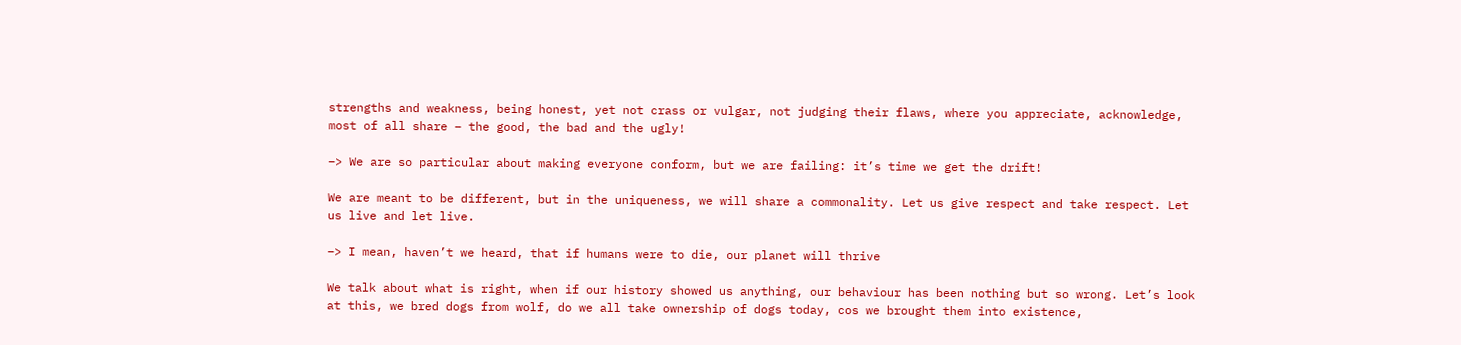strengths and weakness, being honest, yet not crass or vulgar, not judging their flaws, where you appreciate, acknowledge, most of all share – the good, the bad and the ugly!

–> We are so particular about making everyone conform, but we are failing: it’s time we get the drift!

We are meant to be different, but in the uniqueness, we will share a commonality. Let us give respect and take respect. Let us live and let live.

–> I mean, haven’t we heard, that if humans were to die, our planet will thrive

We talk about what is right, when if our history showed us anything, our behaviour has been nothing but so wrong. Let’s look at this, we bred dogs from wolf, do we all take ownership of dogs today, cos we brought them into existence,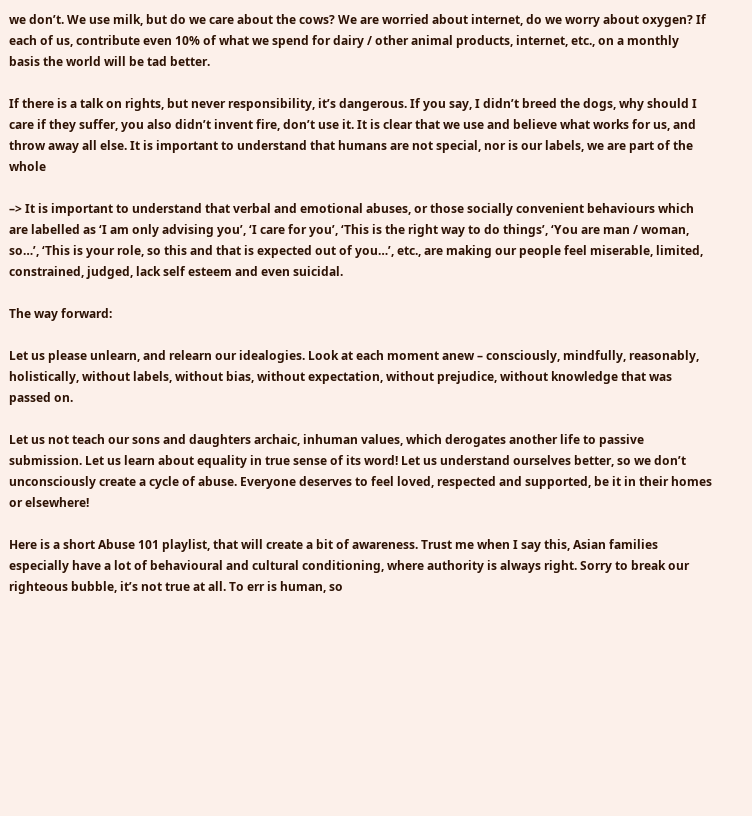we don’t. We use milk, but do we care about the cows? We are worried about internet, do we worry about oxygen? If each of us, contribute even 10% of what we spend for dairy / other animal products, internet, etc., on a monthly basis the world will be tad better.

If there is a talk on rights, but never responsibility, it’s dangerous. If you say, I didn’t breed the dogs, why should I care if they suffer, you also didn’t invent fire, don’t use it. It is clear that we use and believe what works for us, and throw away all else. It is important to understand that humans are not special, nor is our labels, we are part of the whole

–> It is important to understand that verbal and emotional abuses, or those socially convenient behaviours which are labelled as ‘I am only advising you’, ‘I care for you’, ‘This is the right way to do things’, ‘You are man / woman, so…’, ‘This is your role, so this and that is expected out of you…’, etc., are making our people feel miserable, limited, constrained, judged, lack self esteem and even suicidal.

The way forward:

Let us please unlearn, and relearn our idealogies. Look at each moment anew – consciously, mindfully, reasonably, holistically, without labels, without bias, without expectation, without prejudice, without knowledge that was passed on.

Let us not teach our sons and daughters archaic, inhuman values, which derogates another life to passive submission. Let us learn about equality in true sense of its word! Let us understand ourselves better, so we don’t unconsciously create a cycle of abuse. Everyone deserves to feel loved, respected and supported, be it in their homes or elsewhere!

Here is a short Abuse 101 playlist, that will create a bit of awareness. Trust me when I say this, Asian families especially have a lot of behavioural and cultural conditioning, where authority is always right. Sorry to break our righteous bubble, it’s not true at all. To err is human, so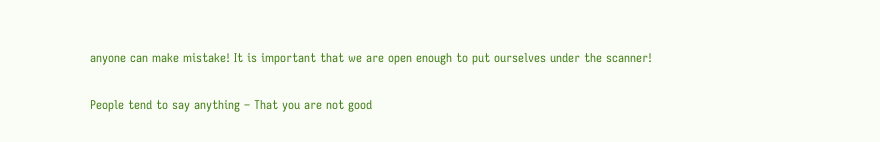anyone can make mistake! It is important that we are open enough to put ourselves under the scanner!

People tend to say anything – That you are not good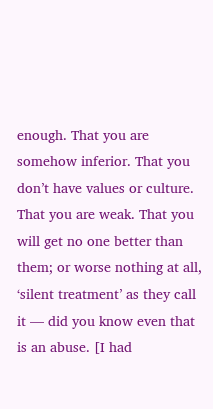enough. That you are somehow inferior. That you don’t have values or culture. That you are weak. That you will get no one better than them; or worse nothing at all, ‘silent treatment’ as they call it — did you know even that is an abuse. [I had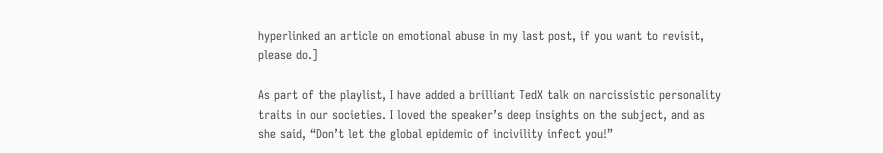hyperlinked an article on emotional abuse in my last post, if you want to revisit, please do.]

As part of the playlist, I have added a brilliant TedX talk on narcissistic personality traits in our societies. I loved the speaker’s deep insights on the subject, and as she said, “Don’t let the global epidemic of incivility infect you!”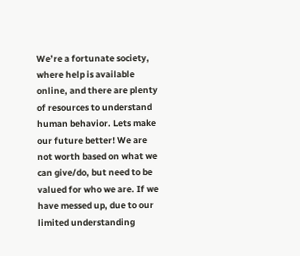We’re a fortunate society, where help is available online, and there are plenty of resources to understand human behavior. Lets make our future better! We are not worth based on what we can give/do, but need to be valued for who we are. If we have messed up, due to our limited understanding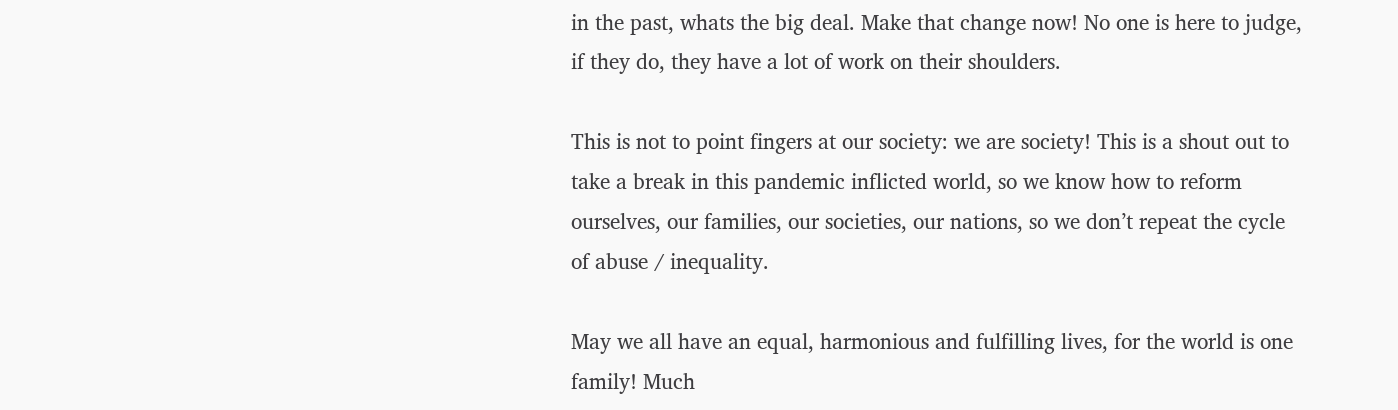in the past, whats the big deal. Make that change now! No one is here to judge, if they do, they have a lot of work on their shoulders.

This is not to point fingers at our society: we are society! This is a shout out to take a break in this pandemic inflicted world, so we know how to reform ourselves, our families, our societies, our nations, so we don’t repeat the cycle of abuse / inequality.

May we all have an equal, harmonious and fulfilling lives, for the world is one family! Much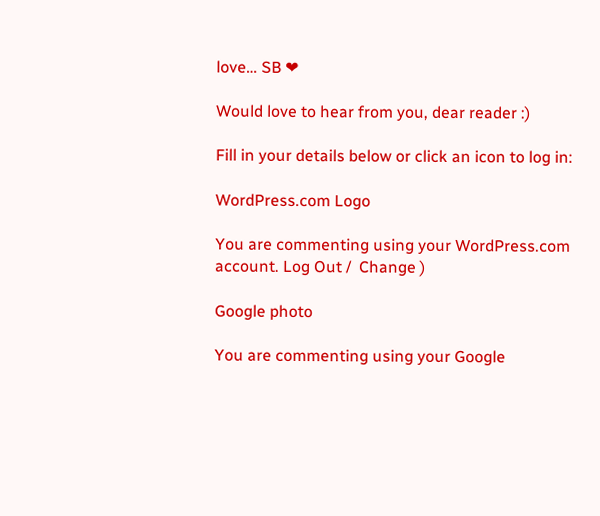love… SB ❤

Would love to hear from you, dear reader :)

Fill in your details below or click an icon to log in:

WordPress.com Logo

You are commenting using your WordPress.com account. Log Out /  Change )

Google photo

You are commenting using your Google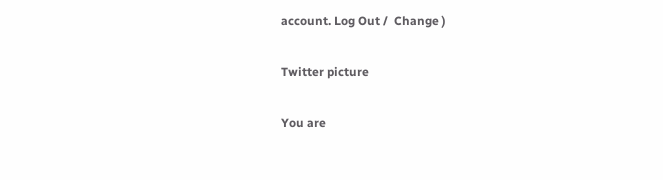account. Log Out /  Change )

Twitter picture

You are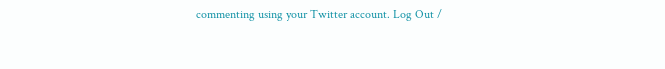commenting using your Twitter account. Log Out /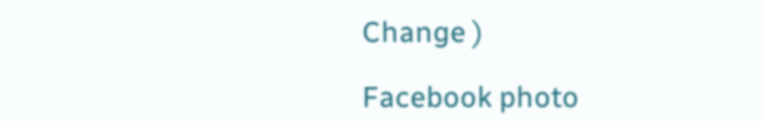Change )

Facebook photo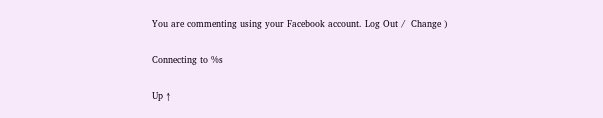You are commenting using your Facebook account. Log Out /  Change )

Connecting to %s

Up ↑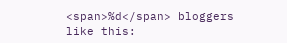<span>%d</span> bloggers like this: